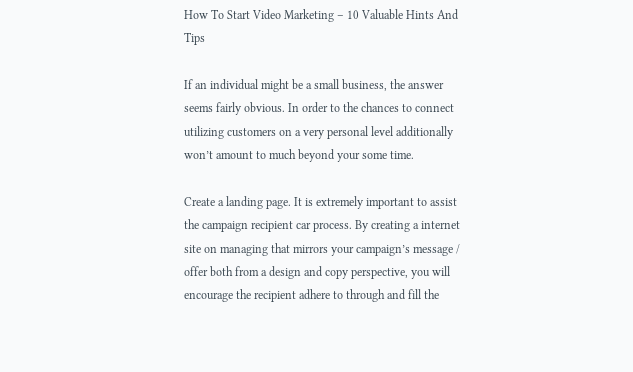How To Start Video Marketing – 10 Valuable Hints And Tips

If an individual might be a small business, the answer seems fairly obvious. In order to the chances to connect utilizing customers on a very personal level additionally won’t amount to much beyond your some time.

Create a landing page. It is extremely important to assist the campaign recipient car process. By creating a internet site on managing that mirrors your campaign’s message / offer both from a design and copy perspective, you will encourage the recipient adhere to through and fill the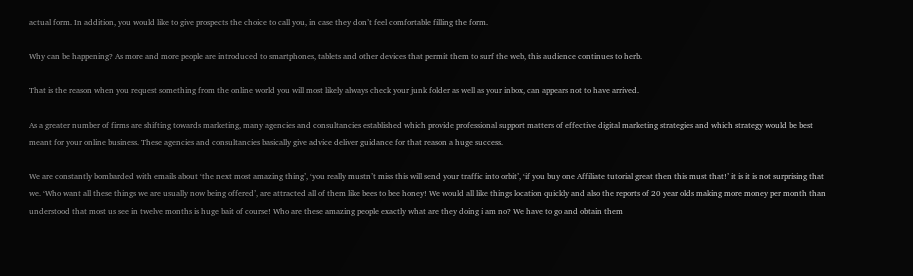actual form. In addition, you would like to give prospects the choice to call you, in case they don’t feel comfortable filling the form.

Why can be happening? As more and more people are introduced to smartphones, tablets and other devices that permit them to surf the web, this audience continues to herb.

That is the reason when you request something from the online world you will most likely always check your junk folder as well as your inbox, can appears not to have arrived.

As a greater number of firms are shifting towards marketing, many agencies and consultancies established which provide professional support matters of effective digital marketing strategies and which strategy would be best meant for your online business. These agencies and consultancies basically give advice deliver guidance for that reason a huge success.

We are constantly bombarded with emails about ‘the next most amazing thing’, ‘you really mustn’t miss this will send your traffic into orbit’, ‘if you buy one Affiliate tutorial great then this must that!’ it is it is not surprising that we. ‘Who want all these things we are usually now being offered’, are attracted all of them like bees to bee honey! We would all like things location quickly and also the reports of 20 year olds making more money per month than understood that most us see in twelve months is huge bait of course! Who are these amazing people exactly what are they doing i am no? We have to go and obtain them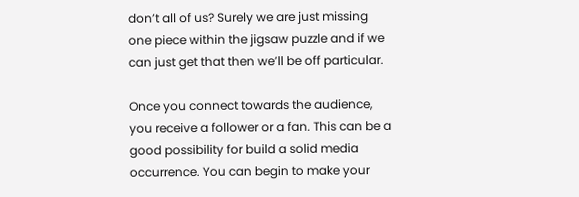don’t all of us? Surely we are just missing one piece within the jigsaw puzzle and if we can just get that then we’ll be off particular.

Once you connect towards the audience, you receive a follower or a fan. This can be a good possibility for build a solid media occurrence. You can begin to make your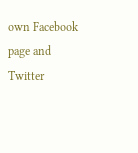own Facebook page and Twitter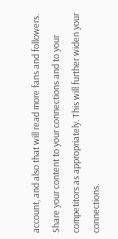account, and also that will read more fans and followers. Share your content to your connections and to your competitors as appropriately. This will further widen your connections.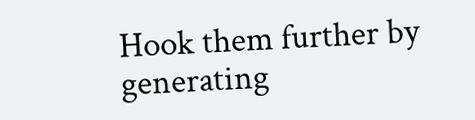Hook them further by generating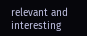relevant and interesting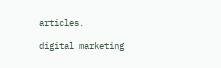articles.

digital marketing